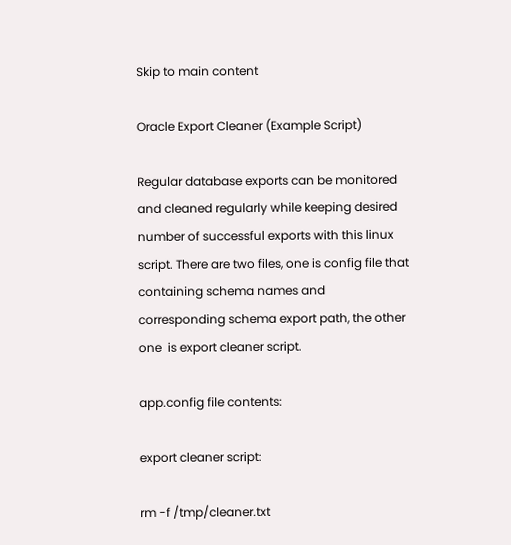Skip to main content

Oracle Export Cleaner (Example Script)

Regular database exports can be monitored and cleaned regularly while keeping desired number of successful exports with this linux script. There are two files, one is config file that containing schema names and corresponding schema export path, the other one  is export cleaner script.

app.config file contents:

export cleaner script:

rm -f /tmp/cleaner.txt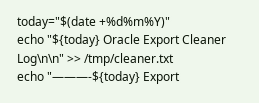today="$(date +%d%m%Y)"
echo "${today} Oracle Export Cleaner Log\n\n" >> /tmp/cleaner.txt
echo "———-${today} Export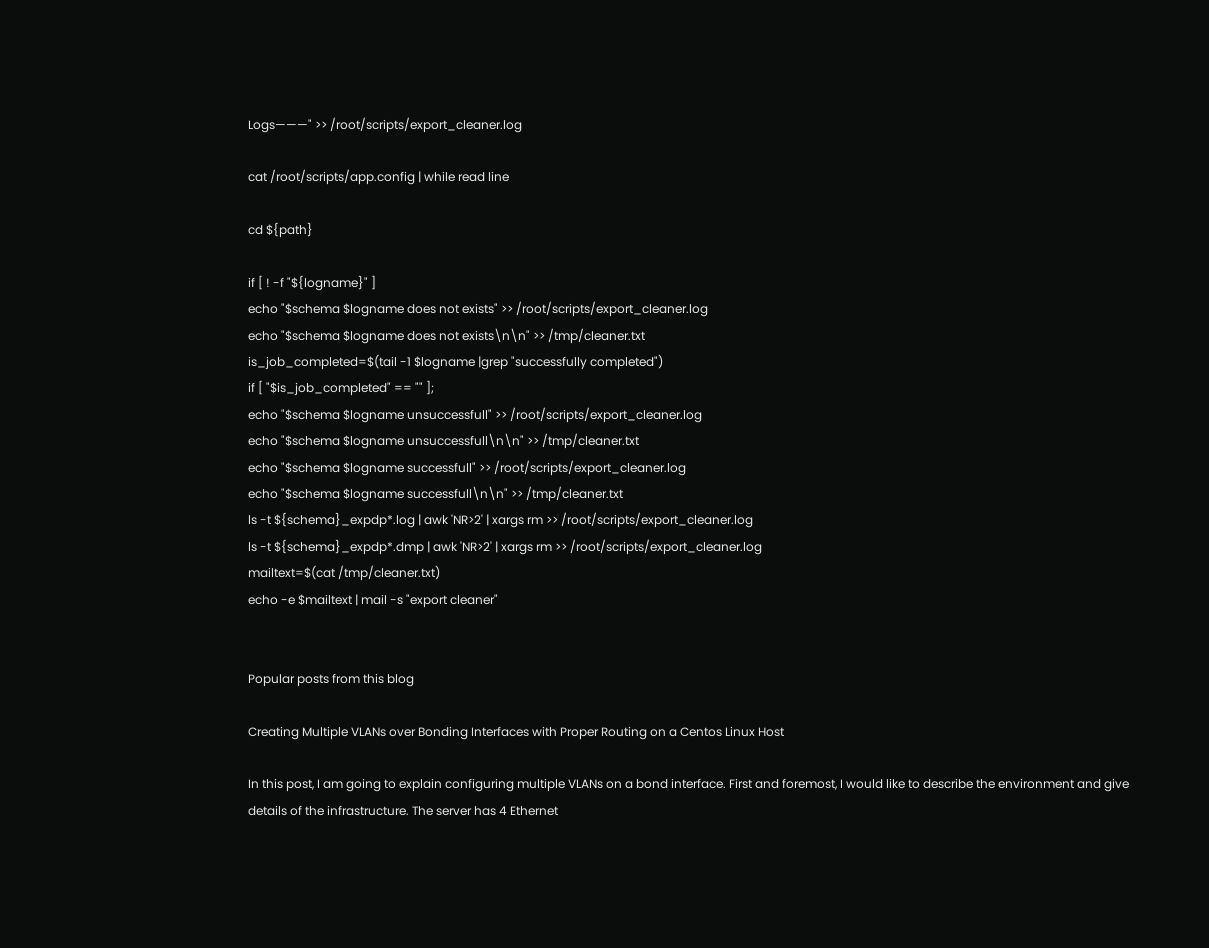Logs———" >> /root/scripts/export_cleaner.log

cat /root/scripts/app.config | while read line

cd ${path}

if [ ! -f "${logname}" ]
echo "$schema $logname does not exists" >> /root/scripts/export_cleaner.log
echo "$schema $logname does not exists\n\n" >> /tmp/cleaner.txt
is_job_completed=$(tail -1 $logname |grep "successfully completed")
if [ "$is_job_completed" == "" ];
echo "$schema $logname unsuccessfull" >> /root/scripts/export_cleaner.log
echo "$schema $logname unsuccessfull\n\n" >> /tmp/cleaner.txt
echo "$schema $logname successfull" >> /root/scripts/export_cleaner.log
echo "$schema $logname successfull\n\n" >> /tmp/cleaner.txt
ls -t ${schema}_expdp*.log | awk 'NR>2' | xargs rm >> /root/scripts/export_cleaner.log
ls -t ${schema}_expdp*.dmp | awk 'NR>2' | xargs rm >> /root/scripts/export_cleaner.log
mailtext=$(cat /tmp/cleaner.txt)
echo -e $mailtext | mail -s "export cleaner"


Popular posts from this blog

Creating Multiple VLANs over Bonding Interfaces with Proper Routing on a Centos Linux Host

In this post, I am going to explain configuring multiple VLANs on a bond interface. First and foremost, I would like to describe the environment and give details of the infrastructure. The server has 4 Ethernet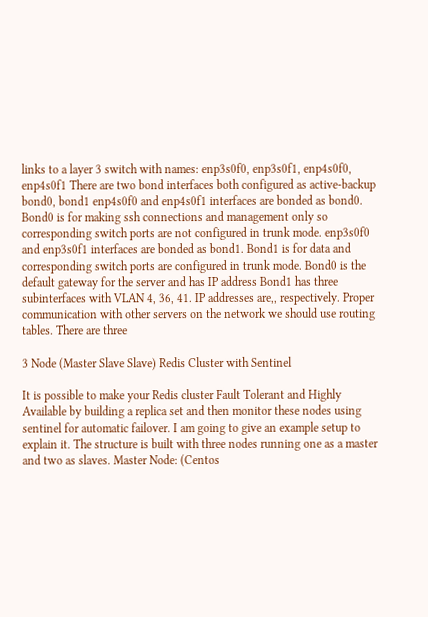links to a layer 3 switch with names: enp3s0f0, enp3s0f1, enp4s0f0, enp4s0f1 There are two bond interfaces both configured as active-backup bond0, bond1 enp4s0f0 and enp4s0f1 interfaces are bonded as bond0. Bond0 is for making ssh connections and management only so corresponding switch ports are not configured in trunk mode. enp3s0f0 and enp3s0f1 interfaces are bonded as bond1. Bond1 is for data and corresponding switch ports are configured in trunk mode. Bond0 is the default gateway for the server and has IP address Bond1 has three subinterfaces with VLAN 4, 36, 41. IP addresses are,, respectively. Proper communication with other servers on the network we should use routing tables. There are three

3 Node (Master Slave Slave) Redis Cluster with Sentinel

It is possible to make your Redis cluster Fault Tolerant and Highly Available by building a replica set and then monitor these nodes using sentinel for automatic failover. I am going to give an example setup to explain it. The structure is built with three nodes running one as a master and two as slaves. Master Node: (Centos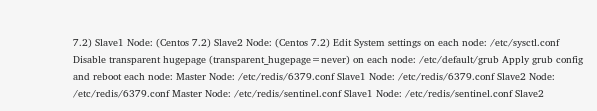7.2) Slave1 Node: (Centos 7.2) Slave2 Node: (Centos 7.2) Edit System settings on each node: /etc/sysctl.conf Disable transparent hugepage (transparent_hugepage=never) on each node: /etc/default/grub Apply grub config and reboot each node: Master Node: /etc/redis/6379.conf Slave1 Node: /etc/redis/6379.conf Slave2 Node: /etc/redis/6379.conf Master Node: /etc/redis/sentinel.conf Slave1 Node: /etc/redis/sentinel.conf Slave2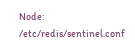Node: /etc/redis/sentinel.conf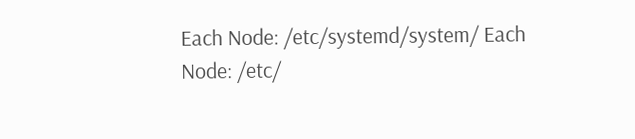Each Node: /etc/systemd/system/ Each Node: /etc/